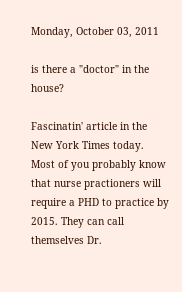Monday, October 03, 2011

is there a "doctor" in the house?

Fascinatin' article in the New York Times today. Most of you probably know that nurse practioners will require a PHD to practice by 2015. They can call themselves Dr.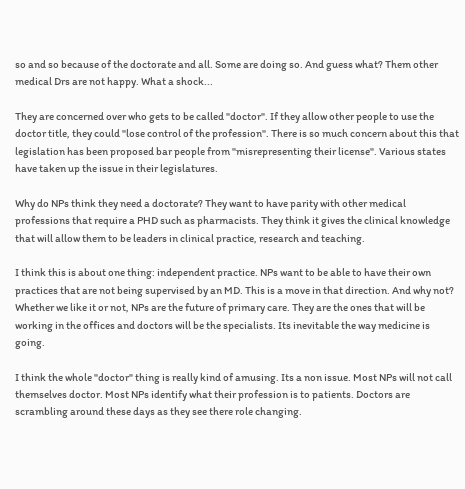so and so because of the doctorate and all. Some are doing so. And guess what? Them other medical Drs are not happy. What a shock...

They are concerned over who gets to be called "doctor". If they allow other people to use the doctor title, they could "lose control of the profession". There is so much concern about this that legislation has been proposed bar people from "misrepresenting their license". Various states have taken up the issue in their legislatures.

Why do NPs think they need a doctorate? They want to have parity with other medical professions that require a PHD such as pharmacists. They think it gives the clinical knowledge that will allow them to be leaders in clinical practice, research and teaching.

I think this is about one thing: independent practice. NPs want to be able to have their own practices that are not being supervised by an MD. This is a move in that direction. And why not? Whether we like it or not, NPs are the future of primary care. They are the ones that will be working in the offices and doctors will be the specialists. Its inevitable the way medicine is going.

I think the whole "doctor" thing is really kind of amusing. Its a non issue. Most NPs will not call themselves doctor. Most NPs identify what their profession is to patients. Doctors are scrambling around these days as they see there role changing.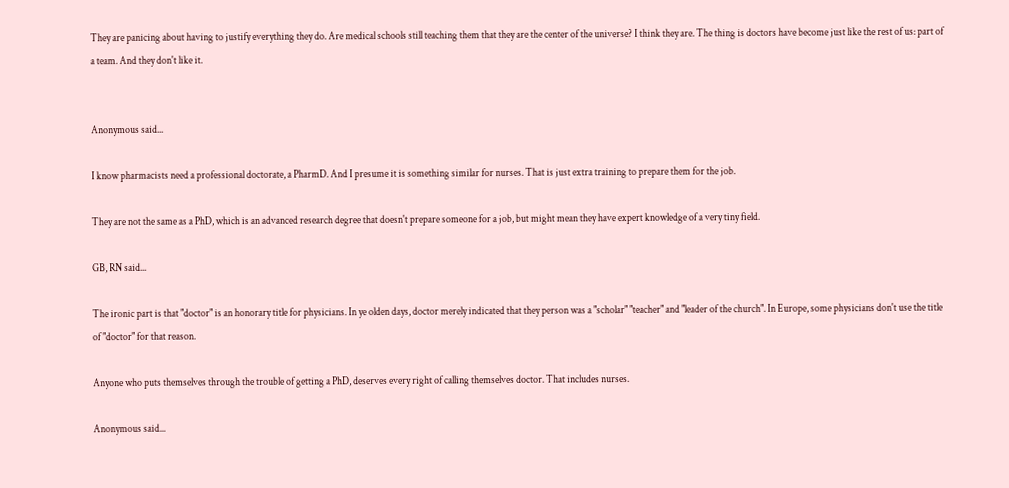They are panicing about having to justify everything they do. Are medical schools still teaching them that they are the center of the universe? I think they are. The thing is doctors have become just like the rest of us: part of a team. And they don't like it.


Anonymous said...

I know pharmacists need a professional doctorate, a PharmD. And I presume it is something similar for nurses. That is just extra training to prepare them for the job.

They are not the same as a PhD, which is an advanced research degree that doesn't prepare someone for a job, but might mean they have expert knowledge of a very tiny field.

GB, RN said...

The ironic part is that "doctor" is an honorary title for physicians. In ye olden days, doctor merely indicated that they person was a "scholar" "teacher" and "leader of the church". In Europe, some physicians don't use the title of "doctor" for that reason.

Anyone who puts themselves through the trouble of getting a PhD, deserves every right of calling themselves doctor. That includes nurses.

Anonymous said...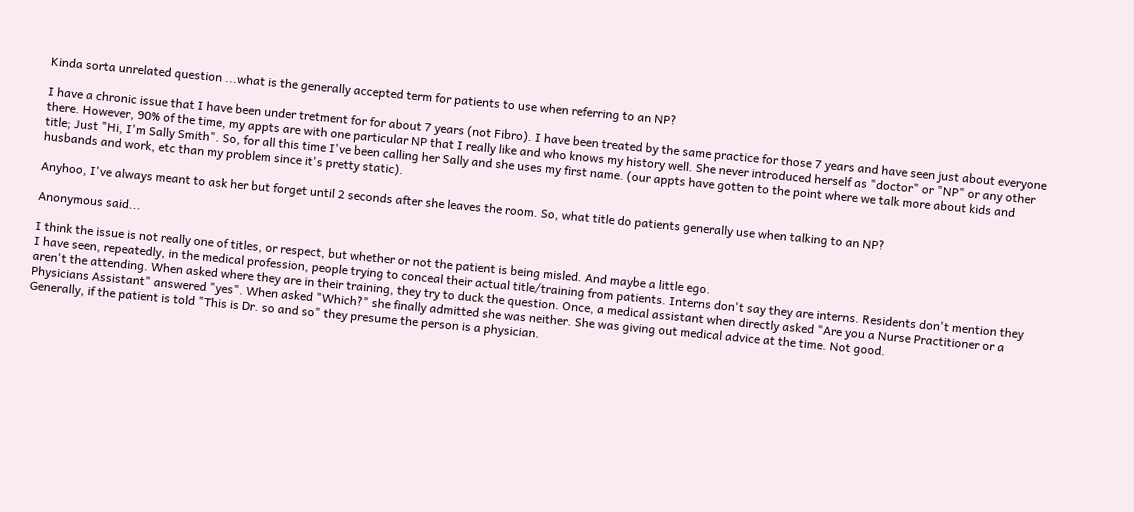Kinda sorta unrelated question ...what is the generally accepted term for patients to use when referring to an NP?

I have a chronic issue that I have been under tretment for for about 7 years (not Fibro). I have been treated by the same practice for those 7 years and have seen just about everyone there. However, 90% of the time, my appts are with one particular NP that I really like and who knows my history well. She never introduced herself as "doctor" or "NP" or any other title; Just "Hi, I'm Sally Smith". So, for all this time I've been calling her Sally and she uses my first name. (our appts have gotten to the point where we talk more about kids and husbands and work, etc than my problem since it's pretty static).

Anyhoo, I've always meant to ask her but forget until 2 seconds after she leaves the room. So, what title do patients generally use when talking to an NP?

Anonymous said...

I think the issue is not really one of titles, or respect, but whether or not the patient is being misled. And maybe a little ego.
I have seen, repeatedly, in the medical profession, people trying to conceal their actual title/training from patients. Interns don't say they are interns. Residents don't mention they aren't the attending. When asked where they are in their training, they try to duck the question. Once, a medical assistant when directly asked "Are you a Nurse Practitioner or a Physicians Assistant" answered "yes". When asked "Which?" she finally admitted she was neither. She was giving out medical advice at the time. Not good.
Generally, if the patient is told "This is Dr. so and so" they presume the person is a physician.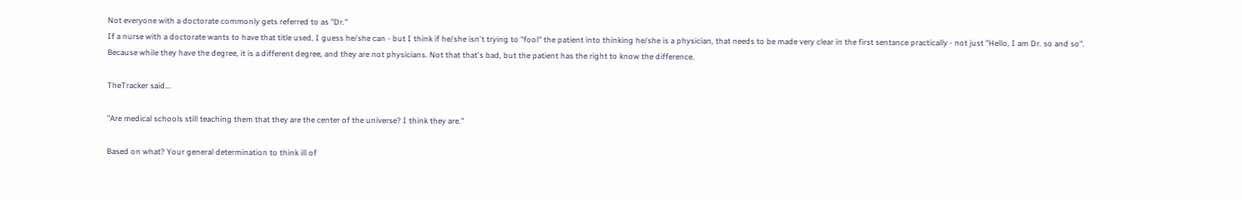Not everyone with a doctorate commonly gets referred to as "Dr."
If a nurse with a doctorate wants to have that title used, I guess he/she can - but I think if he/she isn't trying to "fool" the patient into thinking he/she is a physician, that needs to be made very clear in the first sentance practically - not just "Hello, I am Dr. so and so".
Because while they have the degree, it is a different degree, and they are not physicians. Not that that's bad, but the patient has the right to know the difference.

TheTracker said...

"Are medical schools still teaching them that they are the center of the universe? I think they are."

Based on what? Your general determination to think ill of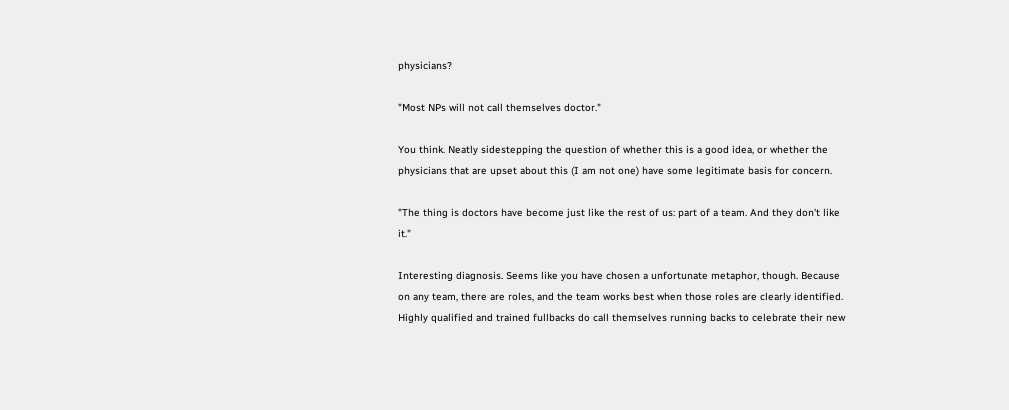physicians?

"Most NPs will not call themselves doctor."

You think. Neatly sidestepping the question of whether this is a good idea, or whether the physicians that are upset about this (I am not one) have some legitimate basis for concern.

"The thing is doctors have become just like the rest of us: part of a team. And they don't like it."

Interesting diagnosis. Seems like you have chosen a unfortunate metaphor, though. Because on any team, there are roles, and the team works best when those roles are clearly identified. Highly qualified and trained fullbacks do call themselves running backs to celebrate their new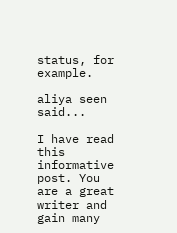status, for example.

aliya seen said...

I have read this informative post. You are a great writer and gain many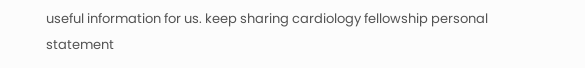useful information for us. keep sharing cardiology fellowship personal statement